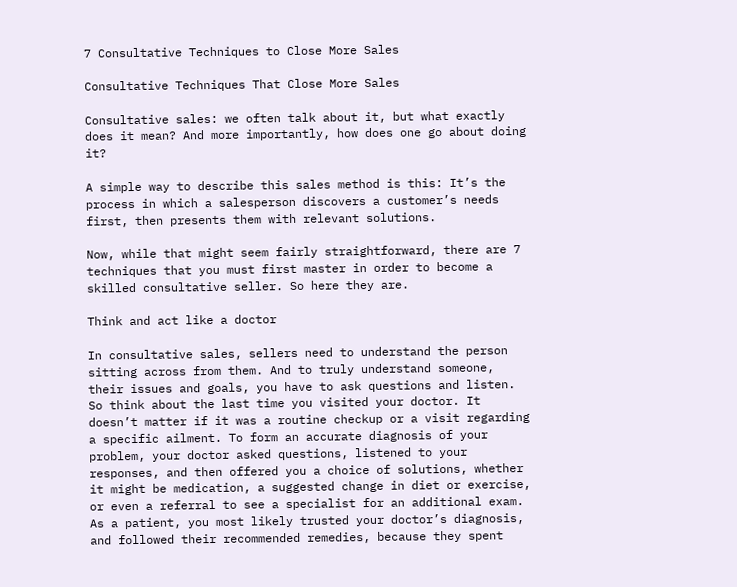7 Consultative Techniques to Close More Sales

Consultative Techniques That Close More Sales

Consultative sales: we often talk about it, but what exactly does it mean? And more importantly, how does one go about doing it?

A simple way to describe this sales method is this: It’s the process in which a salesperson discovers a customer’s needs first, then presents them with relevant solutions.

Now, while that might seem fairly straightforward, there are 7 techniques that you must first master in order to become a skilled consultative seller. So here they are.

Think and act like a doctor

In consultative sales, sellers need to understand the person sitting across from them. And to truly understand someone, their issues and goals, you have to ask questions and listen. So think about the last time you visited your doctor. It doesn’t matter if it was a routine checkup or a visit regarding a specific ailment. To form an accurate diagnosis of your problem, your doctor asked questions, listened to your responses, and then offered you a choice of solutions, whether it might be medication, a suggested change in diet or exercise, or even a referral to see a specialist for an additional exam. As a patient, you most likely trusted your doctor’s diagnosis, and followed their recommended remedies, because they spent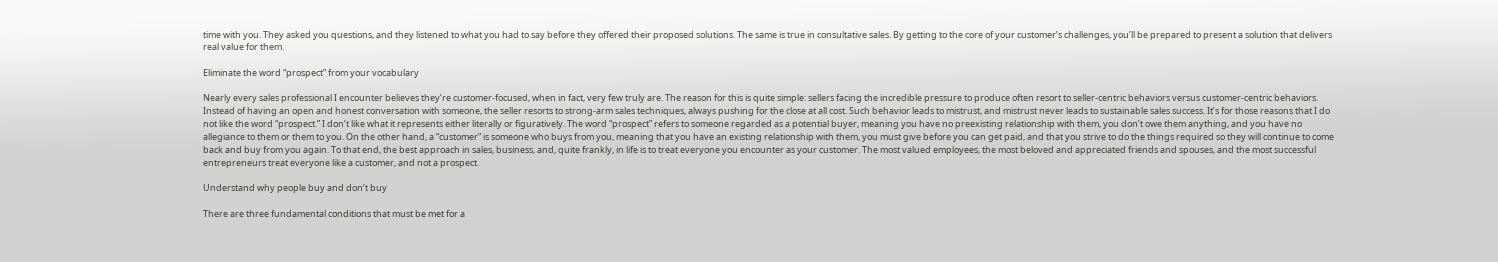time with you. They asked you questions, and they listened to what you had to say before they offered their proposed solutions. The same is true in consultative sales. By getting to the core of your customer’s challenges, you’ll be prepared to present a solution that delivers real value for them.

Eliminate the word “prospect” from your vocabulary

Nearly every sales professional I encounter believes they’re customer-focused, when in fact, very few truly are. The reason for this is quite simple: sellers facing the incredible pressure to produce often resort to seller-centric behaviors versus customer-centric behaviors. Instead of having an open and honest conversation with someone, the seller resorts to strong-arm sales techniques, always pushing for the close at all cost. Such behavior leads to mistrust, and mistrust never leads to sustainable sales success. It’s for those reasons that I do not like the word “prospect.” I don’t like what it represents either literally or figuratively. The word “prospect” refers to someone regarded as a potential buyer, meaning you have no preexisting relationship with them, you don’t owe them anything, and you have no allegiance to them or them to you. On the other hand, a “customer” is someone who buys from you, meaning that you have an existing relationship with them, you must give before you can get paid, and that you strive to do the things required so they will continue to come back and buy from you again. To that end, the best approach in sales, business, and, quite frankly, in life is to treat everyone you encounter as your customer. The most valued employees, the most beloved and appreciated friends and spouses, and the most successful entrepreneurs treat everyone like a customer, and not a prospect.

Understand why people buy and don’t buy

There are three fundamental conditions that must be met for a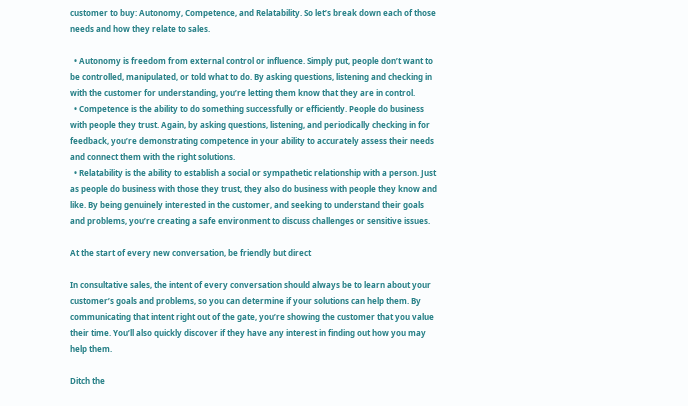customer to buy: Autonomy, Competence, and Relatability. So let’s break down each of those needs and how they relate to sales.

  • Autonomy is freedom from external control or influence. Simply put, people don’t want to be controlled, manipulated, or told what to do. By asking questions, listening and checking in with the customer for understanding, you’re letting them know that they are in control.
  • Competence is the ability to do something successfully or efficiently. People do business with people they trust. Again, by asking questions, listening, and periodically checking in for feedback, you’re demonstrating competence in your ability to accurately assess their needs and connect them with the right solutions.
  • Relatability is the ability to establish a social or sympathetic relationship with a person. Just as people do business with those they trust, they also do business with people they know and like. By being genuinely interested in the customer, and seeking to understand their goals and problems, you’re creating a safe environment to discuss challenges or sensitive issues.

At the start of every new conversation, be friendly but direct

In consultative sales, the intent of every conversation should always be to learn about your customer’s goals and problems, so you can determine if your solutions can help them. By communicating that intent right out of the gate, you’re showing the customer that you value their time. You’ll also quickly discover if they have any interest in finding out how you may help them.

Ditch the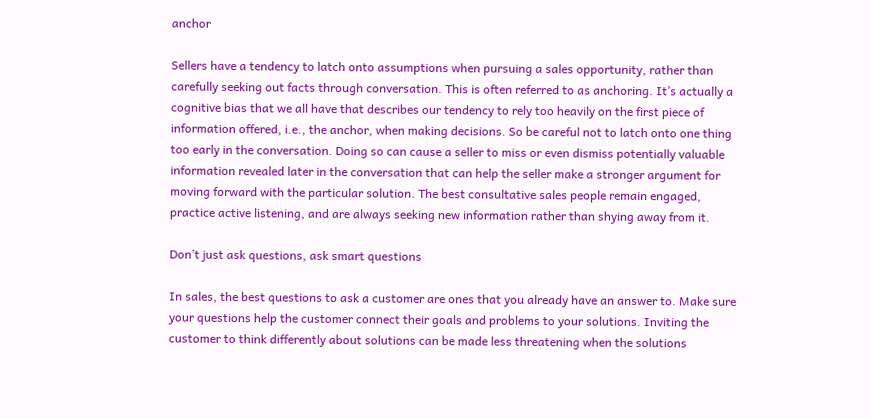anchor

Sellers have a tendency to latch onto assumptions when pursuing a sales opportunity, rather than carefully seeking out facts through conversation. This is often referred to as anchoring. It’s actually a cognitive bias that we all have that describes our tendency to rely too heavily on the first piece of information offered, i.e., the anchor, when making decisions. So be careful not to latch onto one thing too early in the conversation. Doing so can cause a seller to miss or even dismiss potentially valuable information revealed later in the conversation that can help the seller make a stronger argument for moving forward with the particular solution. The best consultative sales people remain engaged, practice active listening, and are always seeking new information rather than shying away from it.

Don’t just ask questions, ask smart questions

In sales, the best questions to ask a customer are ones that you already have an answer to. Make sure your questions help the customer connect their goals and problems to your solutions. Inviting the customer to think differently about solutions can be made less threatening when the solutions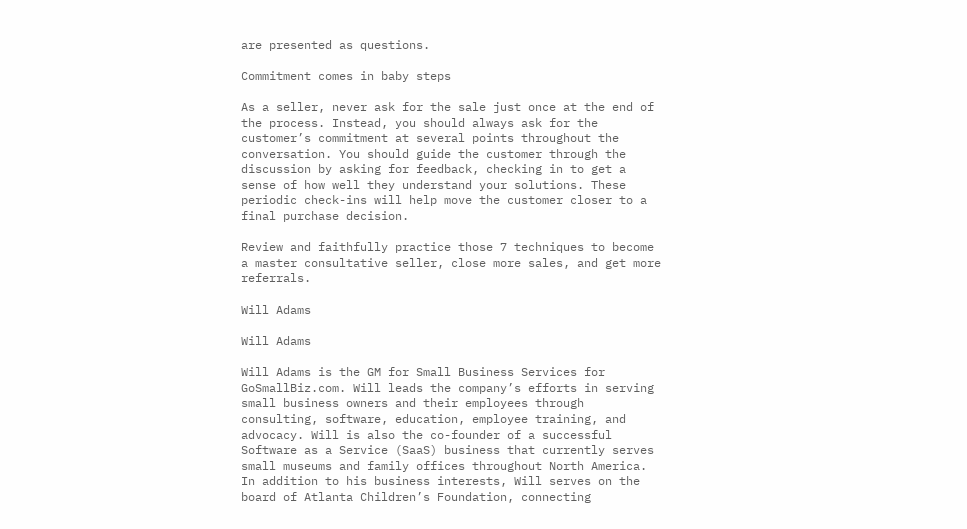are presented as questions.

Commitment comes in baby steps

As a seller, never ask for the sale just once at the end of the process. Instead, you should always ask for the customer’s commitment at several points throughout the conversation. You should guide the customer through the discussion by asking for feedback, checking in to get a sense of how well they understand your solutions. These periodic check-ins will help move the customer closer to a final purchase decision.

Review and faithfully practice those 7 techniques to become a master consultative seller, close more sales, and get more referrals.

Will Adams

Will Adams

Will Adams is the GM for Small Business Services for GoSmallBiz.com. Will leads the company’s efforts in serving small business owners and their employees through consulting, software, education, employee training, and advocacy. Will is also the co-founder of a successful Software as a Service (SaaS) business that currently serves small museums and family offices throughout North America. In addition to his business interests, Will serves on the board of Atlanta Children’s Foundation, connecting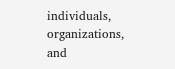individuals, organizations, and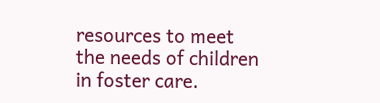resources to meet the needs of children in foster care.